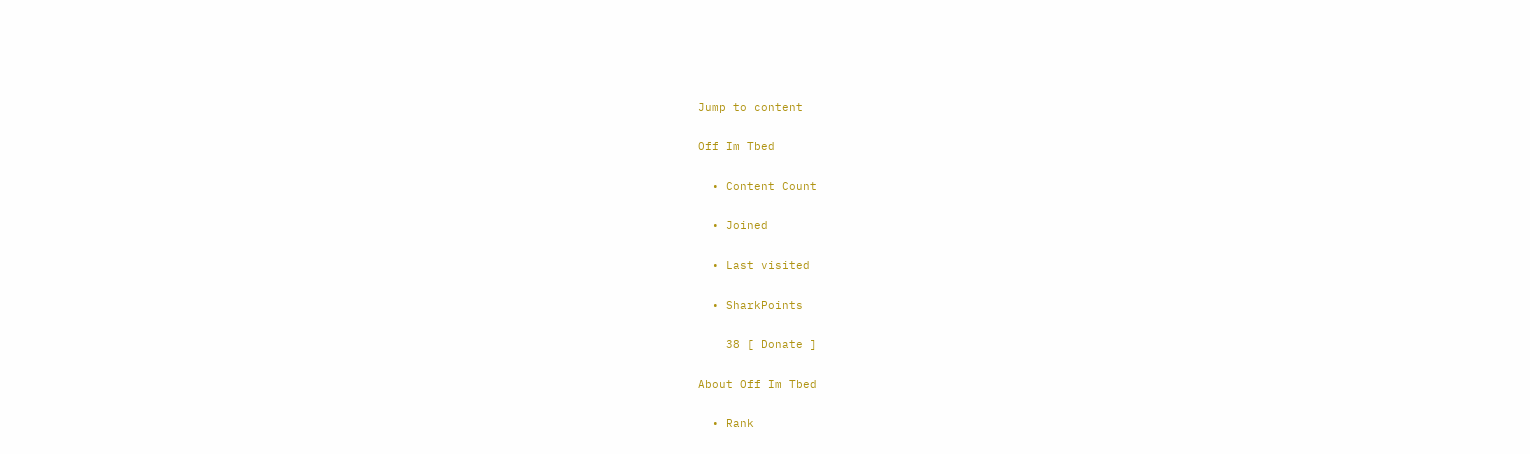Jump to content

Off Im Tbed

  • Content Count

  • Joined

  • Last visited

  • SharkPoints

    38 [ Donate ]

About Off Im Tbed

  • Rank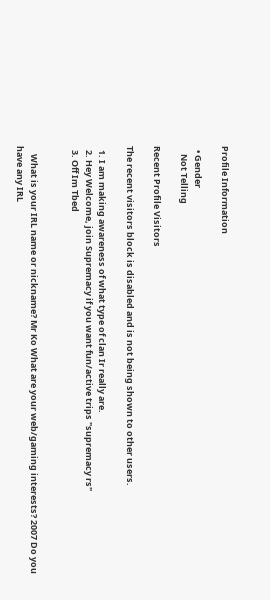Profile Information

  • Gender
    Not Telling

Recent Profile Visitors

The recent visitors block is disabled and is not being shown to other users.

  1. I am making awareness of what type of clan Ir really are.
  2. Hey Welcome, join Supremacy if you want fun/active trips "supremacy rs"
  3. Off Im Tbed


    What is your IRL name or nickname? Mr Ko What are your web/gaming interests? 2007 Do you have any IRL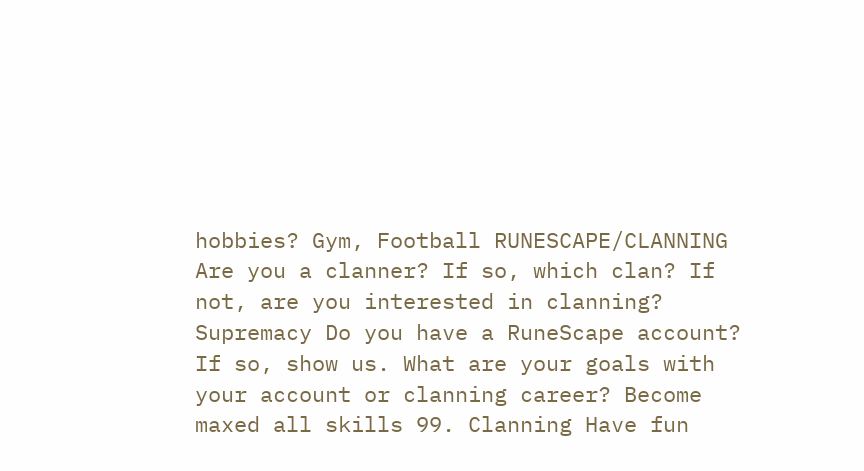hobbies? Gym, Football RUNESCAPE/CLANNING Are you a clanner? If so, which clan? If not, are you interested in clanning? Supremacy Do you have a RuneScape account? If so, show us. What are your goals with your account or clanning career? Become maxed all skills 99. Clanning Have fun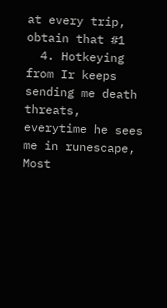at every trip, obtain that #1
  4. Hotkeying from Ir keeps sending me death threats, everytime he sees me in runescape, Most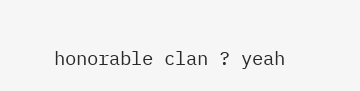honorable clan ? yeah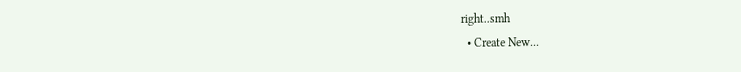right..smh
  • Create New...